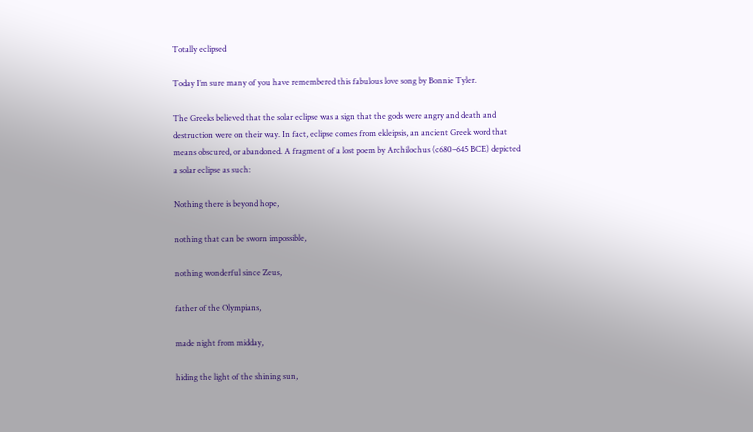Totally eclipsed

Today I’m sure many of you have remembered this fabulous love song by Bonnie Tyler.

The Greeks believed that the solar eclipse was a sign that the gods were angry and death and destruction were on their way. In fact, eclipse comes from ekleipsis, an ancient Greek word that means obscured, or abandoned. A fragment of a lost poem by Archilochus (c680–645 BCE) depicted a solar eclipse as such:

Nothing there is beyond hope,

nothing that can be sworn impossible,

nothing wonderful since Zeus,

father of the Olympians,

made night from midday,

hiding the light of the shining sun,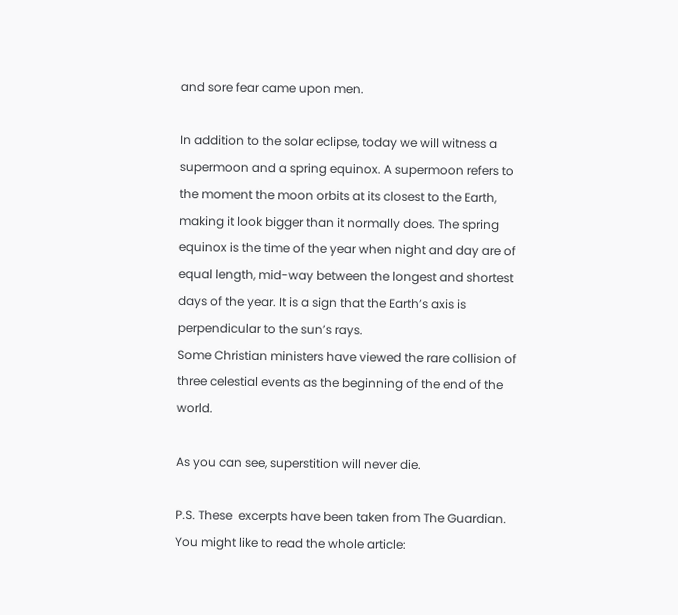and sore fear came upon men.

In addition to the solar eclipse, today we will witness a supermoon and a spring equinox. A supermoon refers to the moment the moon orbits at its closest to the Earth, making it look bigger than it normally does. The spring equinox is the time of the year when night and day are of equal length, mid-way between the longest and shortest days of the year. It is a sign that the Earth’s axis is perpendicular to the sun’s rays.
Some Christian ministers have viewed the rare collision of three celestial events as the beginning of the end of the world.

As you can see, superstition will never die.

P.S. These  excerpts have been taken from The Guardian. You might like to read the whole article: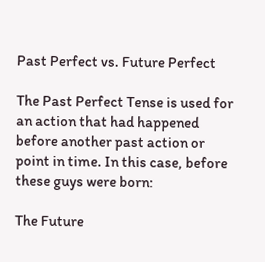Past Perfect vs. Future Perfect

The Past Perfect Tense is used for an action that had happened before another past action or point in time. In this case, before these guys were born:

The Future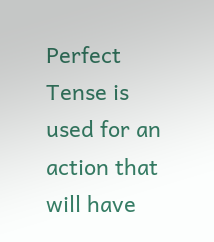Perfect  Tense is used for an action that will have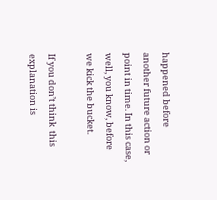happened before another future action or point in time. In this case, well, you know, before we kick the bucket.

If you don’t think  this explanation is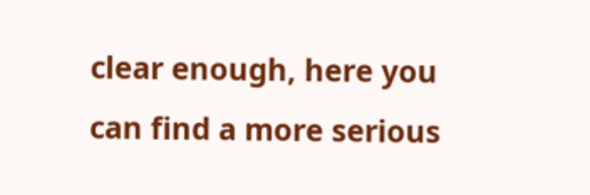clear enough, here you can find a more serious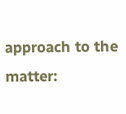approach to the matter: